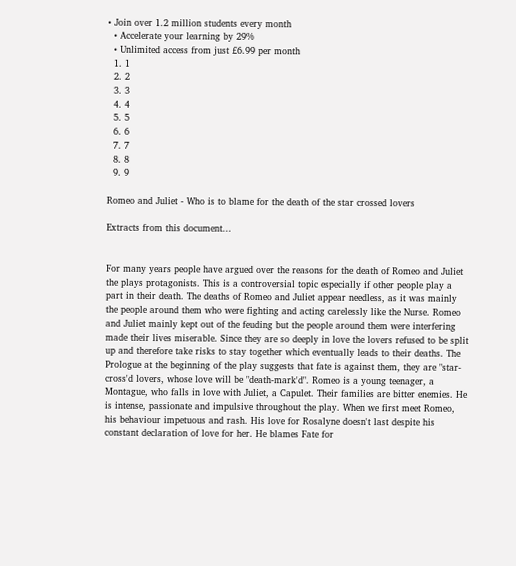• Join over 1.2 million students every month
  • Accelerate your learning by 29%
  • Unlimited access from just £6.99 per month
  1. 1
  2. 2
  3. 3
  4. 4
  5. 5
  6. 6
  7. 7
  8. 8
  9. 9

Romeo and Juliet - Who is to blame for the death of the star crossed lovers

Extracts from this document...


For many years people have argued over the reasons for the death of Romeo and Juliet the plays protagonists. This is a controversial topic especially if other people play a part in their death. The deaths of Romeo and Juliet appear needless, as it was mainly the people around them who were fighting and acting carelessly like the Nurse. Romeo and Juliet mainly kept out of the feuding but the people around them were interfering made their lives miserable. Since they are so deeply in love the lovers refused to be split up and therefore take risks to stay together which eventually leads to their deaths. The Prologue at the beginning of the play suggests that fate is against them, they are "star-cross'd lovers, whose love will be "death-mark'd". Romeo is a young teenager, a Montague, who falls in love with Juliet, a Capulet. Their families are bitter enemies. He is intense, passionate and impulsive throughout the play. When we first meet Romeo, his behaviour impetuous and rash. His love for Rosalyne doesn't last despite his constant declaration of love for her. He blames Fate for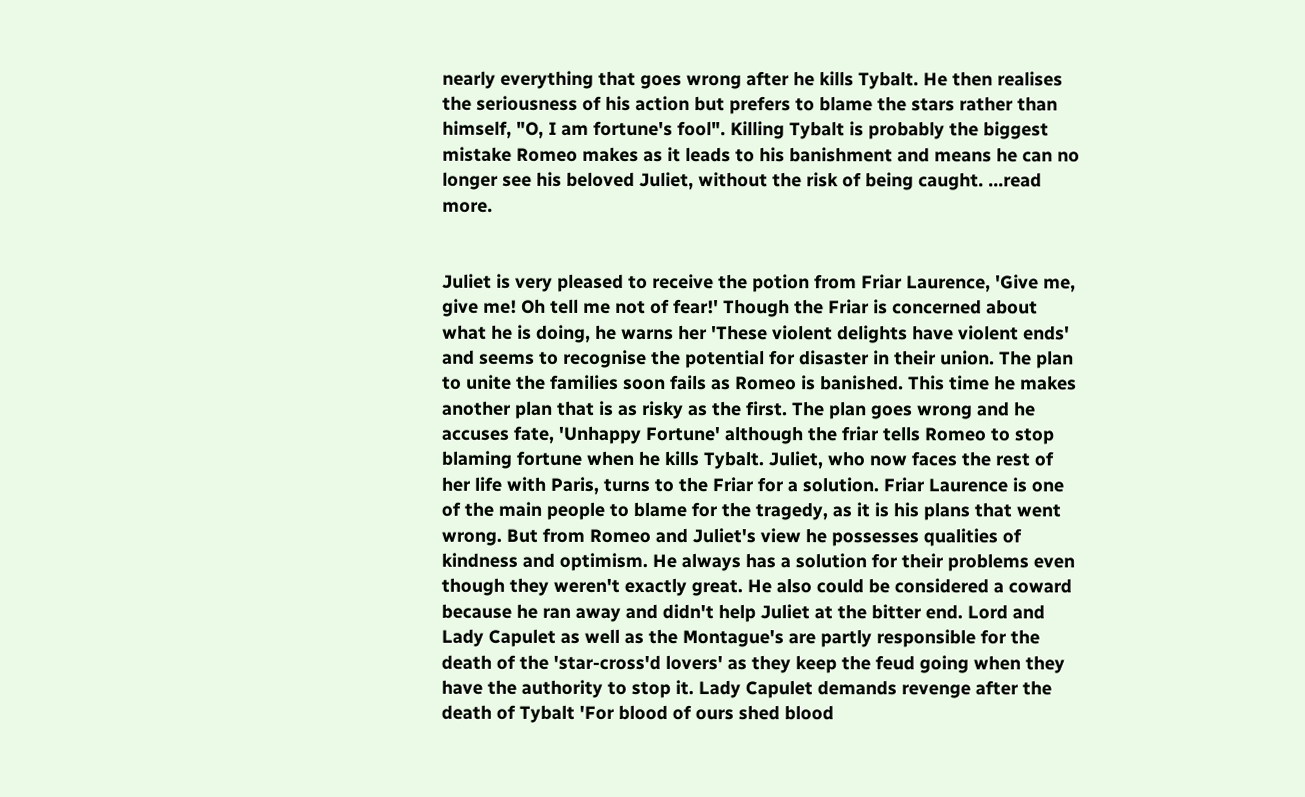nearly everything that goes wrong after he kills Tybalt. He then realises the seriousness of his action but prefers to blame the stars rather than himself, "O, I am fortune's fool". Killing Tybalt is probably the biggest mistake Romeo makes as it leads to his banishment and means he can no longer see his beloved Juliet, without the risk of being caught. ...read more.


Juliet is very pleased to receive the potion from Friar Laurence, 'Give me, give me! Oh tell me not of fear!' Though the Friar is concerned about what he is doing, he warns her 'These violent delights have violent ends' and seems to recognise the potential for disaster in their union. The plan to unite the families soon fails as Romeo is banished. This time he makes another plan that is as risky as the first. The plan goes wrong and he accuses fate, 'Unhappy Fortune' although the friar tells Romeo to stop blaming fortune when he kills Tybalt. Juliet, who now faces the rest of her life with Paris, turns to the Friar for a solution. Friar Laurence is one of the main people to blame for the tragedy, as it is his plans that went wrong. But from Romeo and Juliet's view he possesses qualities of kindness and optimism. He always has a solution for their problems even though they weren't exactly great. He also could be considered a coward because he ran away and didn't help Juliet at the bitter end. Lord and Lady Capulet as well as the Montague's are partly responsible for the death of the 'star-cross'd lovers' as they keep the feud going when they have the authority to stop it. Lady Capulet demands revenge after the death of Tybalt 'For blood of ours shed blood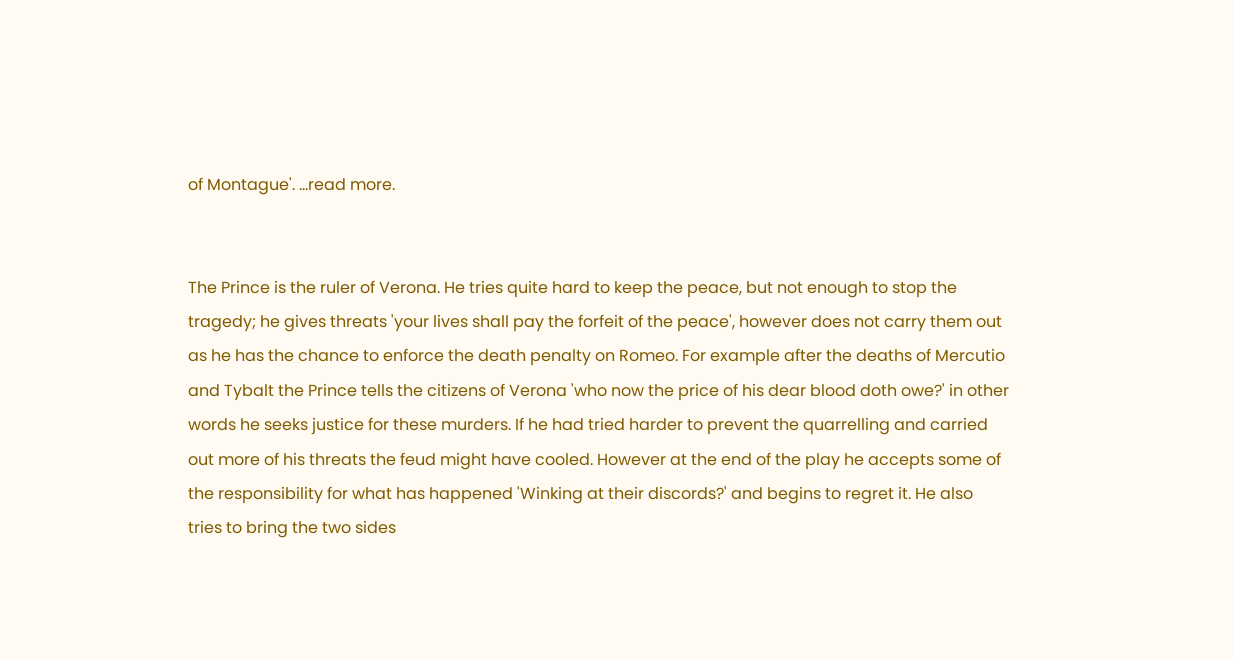of Montague'. ...read more.


The Prince is the ruler of Verona. He tries quite hard to keep the peace, but not enough to stop the tragedy; he gives threats 'your lives shall pay the forfeit of the peace', however does not carry them out as he has the chance to enforce the death penalty on Romeo. For example after the deaths of Mercutio and Tybalt the Prince tells the citizens of Verona 'who now the price of his dear blood doth owe?' in other words he seeks justice for these murders. If he had tried harder to prevent the quarrelling and carried out more of his threats the feud might have cooled. However at the end of the play he accepts some of the responsibility for what has happened 'Winking at their discords?' and begins to regret it. He also tries to bring the two sides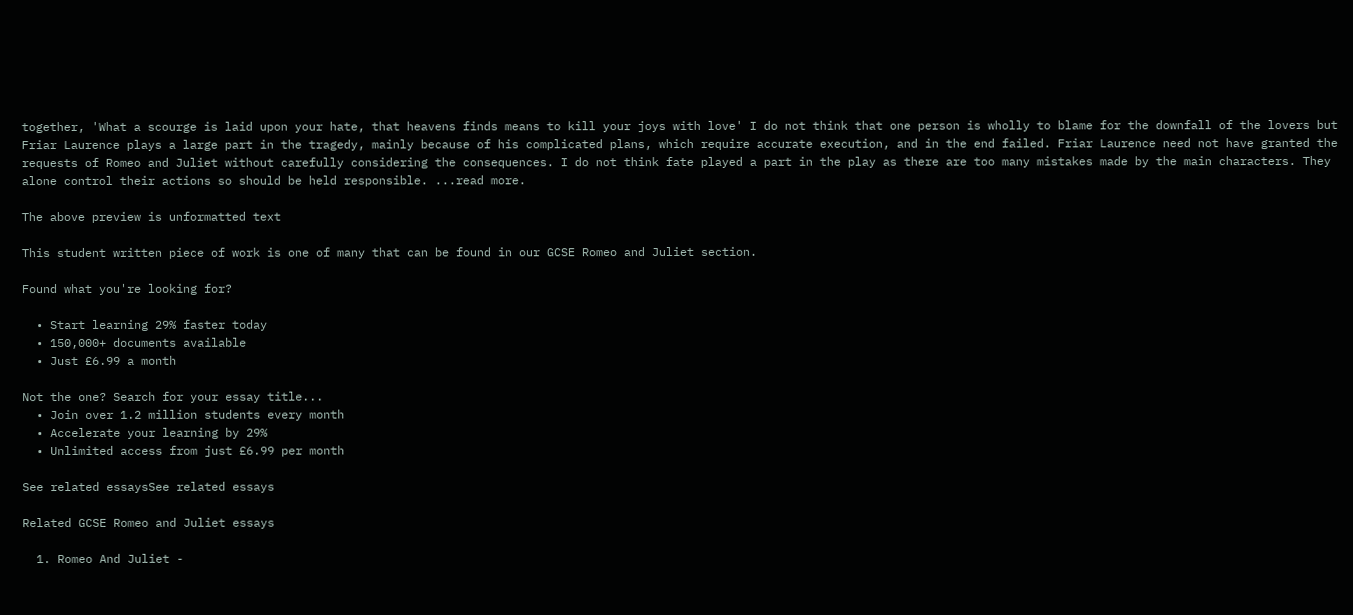together, 'What a scourge is laid upon your hate, that heavens finds means to kill your joys with love' I do not think that one person is wholly to blame for the downfall of the lovers but Friar Laurence plays a large part in the tragedy, mainly because of his complicated plans, which require accurate execution, and in the end failed. Friar Laurence need not have granted the requests of Romeo and Juliet without carefully considering the consequences. I do not think fate played a part in the play as there are too many mistakes made by the main characters. They alone control their actions so should be held responsible. ...read more.

The above preview is unformatted text

This student written piece of work is one of many that can be found in our GCSE Romeo and Juliet section.

Found what you're looking for?

  • Start learning 29% faster today
  • 150,000+ documents available
  • Just £6.99 a month

Not the one? Search for your essay title...
  • Join over 1.2 million students every month
  • Accelerate your learning by 29%
  • Unlimited access from just £6.99 per month

See related essaysSee related essays

Related GCSE Romeo and Juliet essays

  1. Romeo And Juliet -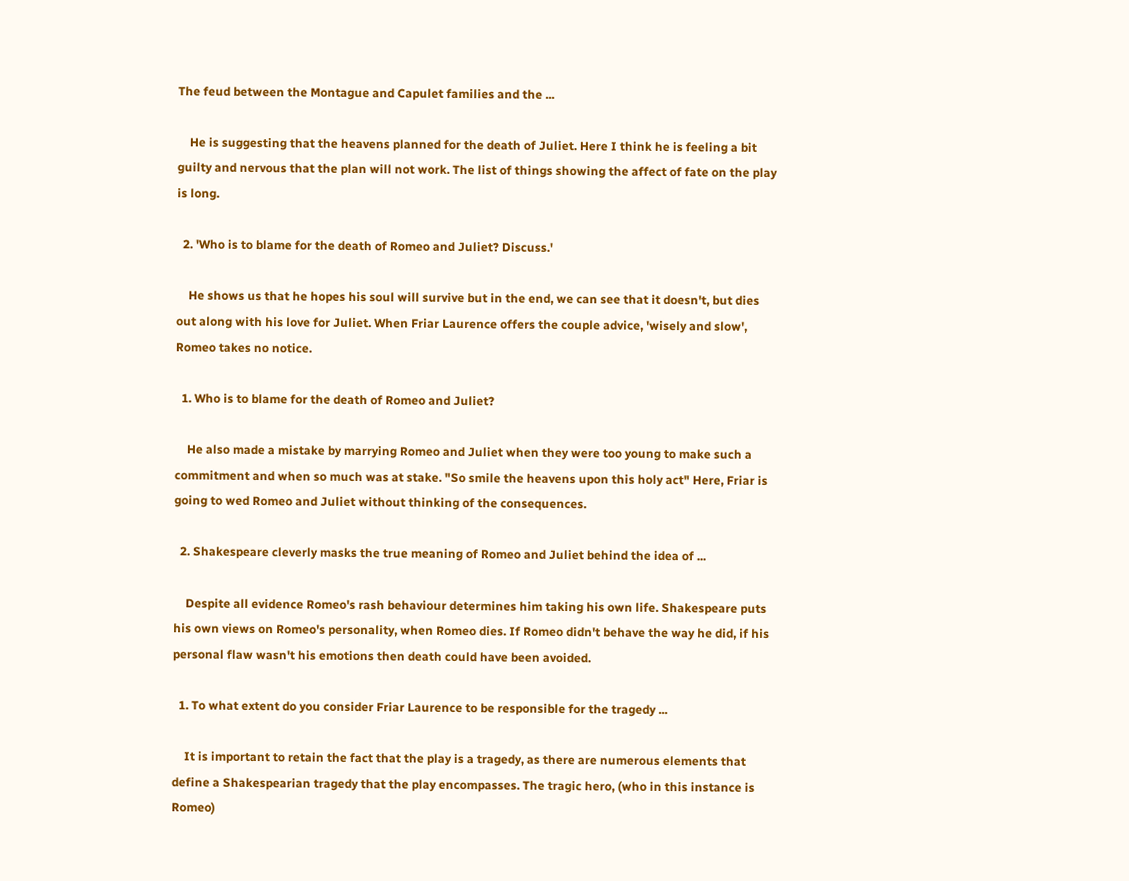The feud between the Montague and Capulet families and the ...

    He is suggesting that the heavens planned for the death of Juliet. Here I think he is feeling a bit guilty and nervous that the plan will not work. The list of things showing the affect of fate on the play is long.

  2. 'Who is to blame for the death of Romeo and Juliet? Discuss.'

    He shows us that he hopes his soul will survive but in the end, we can see that it doesn't, but dies out along with his love for Juliet. When Friar Laurence offers the couple advice, 'wisely and slow', Romeo takes no notice.

  1. Who is to blame for the death of Romeo and Juliet?

    He also made a mistake by marrying Romeo and Juliet when they were too young to make such a commitment and when so much was at stake. "So smile the heavens upon this holy act" Here, Friar is going to wed Romeo and Juliet without thinking of the consequences.

  2. Shakespeare cleverly masks the true meaning of Romeo and Juliet behind the idea of ...

    Despite all evidence Romeo's rash behaviour determines him taking his own life. Shakespeare puts his own views on Romeo's personality, when Romeo dies. If Romeo didn't behave the way he did, if his personal flaw wasn't his emotions then death could have been avoided.

  1. To what extent do you consider Friar Laurence to be responsible for the tragedy ...

    It is important to retain the fact that the play is a tragedy, as there are numerous elements that define a Shakespearian tragedy that the play encompasses. The tragic hero, (who in this instance is Romeo)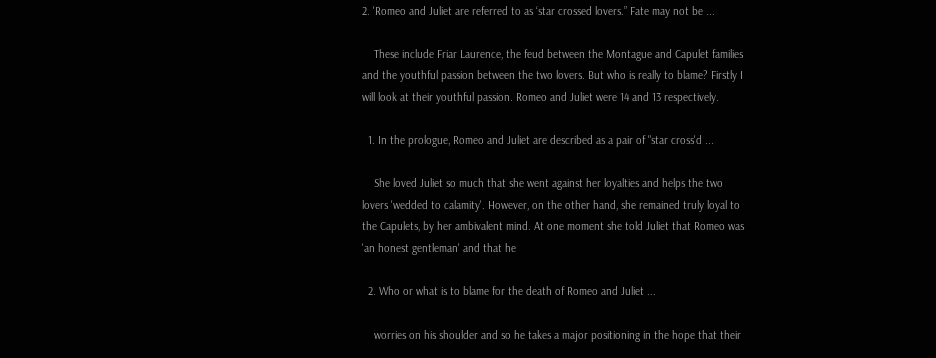2. 'Romeo and Juliet are referred to as ‘star crossed lovers.” Fate may not be ...

    These include Friar Laurence, the feud between the Montague and Capulet families and the youthful passion between the two lovers. But who is really to blame? Firstly I will look at their youthful passion. Romeo and Juliet were 14 and 13 respectively.

  1. In the prologue, Romeo and Juliet are described as a pair of "star cross'd ...

    She loved Juliet so much that she went against her loyalties and helps the two lovers 'wedded to calamity'. However, on the other hand, she remained truly loyal to the Capulets, by her ambivalent mind. At one moment she told Juliet that Romeo was 'an honest gentleman' and that he

  2. Who or what is to blame for the death of Romeo and Juliet ...

    worries on his shoulder and so he takes a major positioning in the hope that their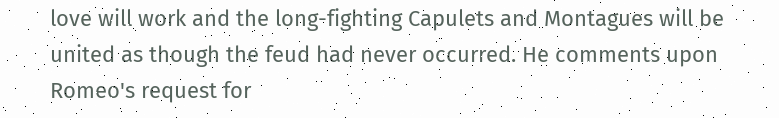love will work and the long-fighting Capulets and Montagues will be united as though the feud had never occurred. He comments upon Romeo's request for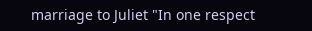marriage to Juliet "In one respect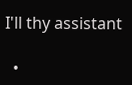I'll thy assistant

  •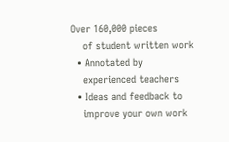Over 160,000 pieces
    of student written work
  • Annotated by
    experienced teachers
  • Ideas and feedback to
    improve your own work